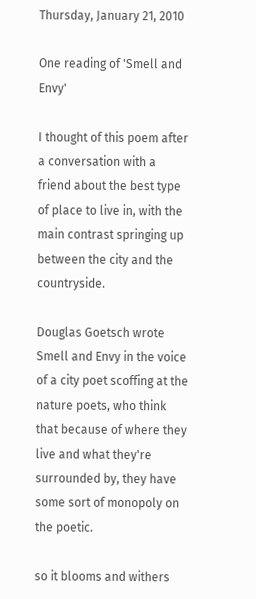Thursday, January 21, 2010

One reading of 'Smell and Envy'

I thought of this poem after a conversation with a friend about the best type of place to live in, with the main contrast springing up between the city and the countryside.

Douglas Goetsch wrote Smell and Envy in the voice of a city poet scoffing at the nature poets, who think that because of where they live and what they're surrounded by, they have some sort of monopoly on the poetic.

so it blooms and withers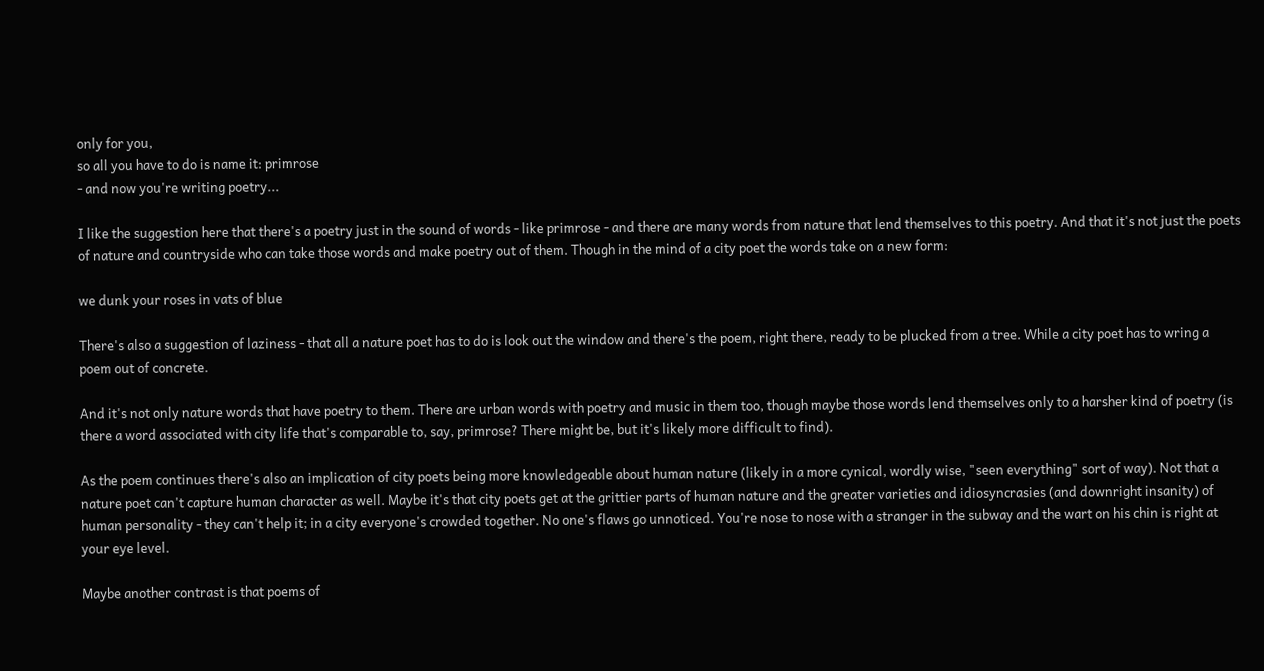only for you,
so all you have to do is name it: primrose
- and now you're writing poetry...

I like the suggestion here that there's a poetry just in the sound of words - like primrose - and there are many words from nature that lend themselves to this poetry. And that it's not just the poets of nature and countryside who can take those words and make poetry out of them. Though in the mind of a city poet the words take on a new form:

we dunk your roses in vats of blue

There's also a suggestion of laziness - that all a nature poet has to do is look out the window and there's the poem, right there, ready to be plucked from a tree. While a city poet has to wring a poem out of concrete.

And it's not only nature words that have poetry to them. There are urban words with poetry and music in them too, though maybe those words lend themselves only to a harsher kind of poetry (is there a word associated with city life that's comparable to, say, primrose? There might be, but it's likely more difficult to find).

As the poem continues there's also an implication of city poets being more knowledgeable about human nature (likely in a more cynical, wordly wise, "seen everything" sort of way). Not that a nature poet can't capture human character as well. Maybe it's that city poets get at the grittier parts of human nature and the greater varieties and idiosyncrasies (and downright insanity) of human personality - they can't help it; in a city everyone's crowded together. No one's flaws go unnoticed. You're nose to nose with a stranger in the subway and the wart on his chin is right at your eye level.

Maybe another contrast is that poems of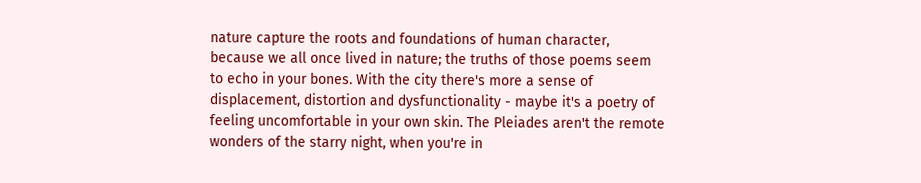nature capture the roots and foundations of human character, because we all once lived in nature; the truths of those poems seem to echo in your bones. With the city there's more a sense of displacement, distortion and dysfunctionality - maybe it's a poetry of feeling uncomfortable in your own skin. The Pleiades aren't the remote wonders of the starry night, when you're in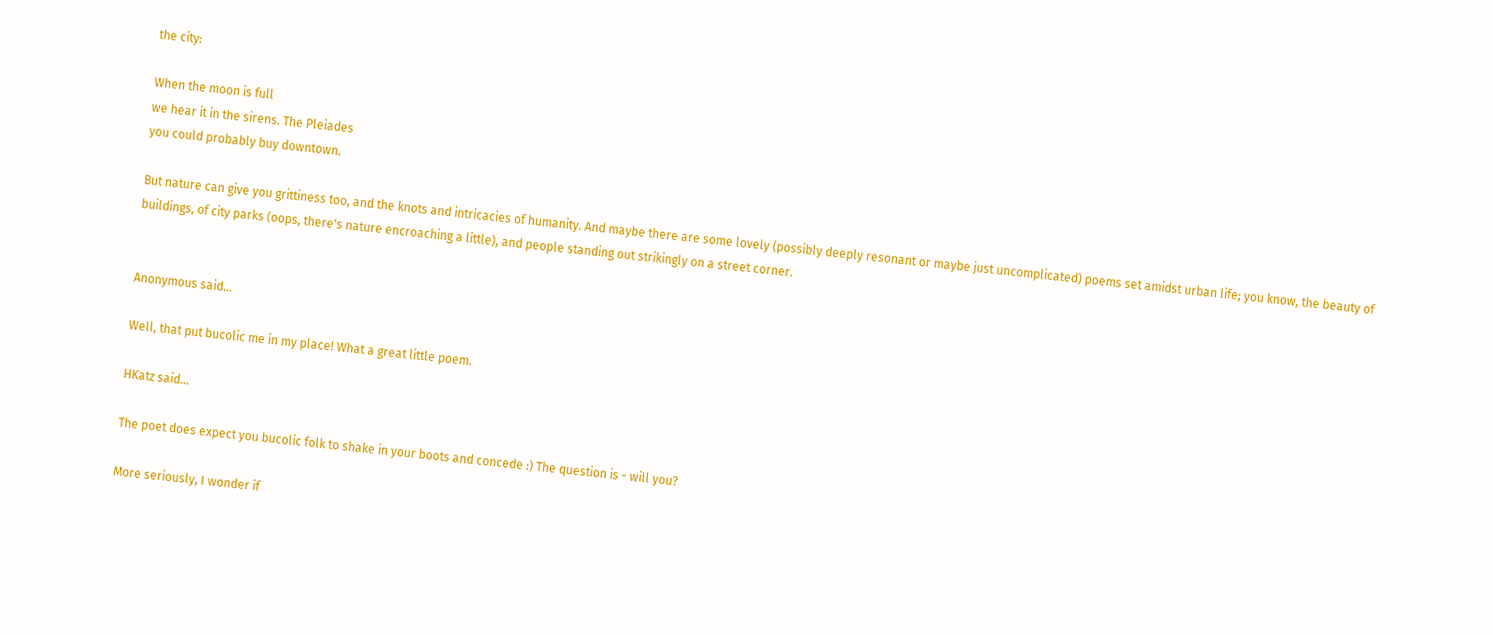the city:

When the moon is full
we hear it in the sirens. The Pleiades
you could probably buy downtown.

But nature can give you grittiness too, and the knots and intricacies of humanity. And maybe there are some lovely (possibly deeply resonant or maybe just uncomplicated) poems set amidst urban life; you know, the beauty of buildings, of city parks (oops, there's nature encroaching a little), and people standing out strikingly on a street corner.


Anonymous said...

Well, that put bucolic me in my place! What a great little poem.

HKatz said...

The poet does expect you bucolic folk to shake in your boots and concede :) The question is - will you?

More seriously, I wonder if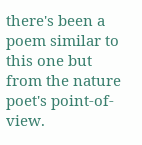there's been a poem similar to this one but from the nature poet's point-of-view.